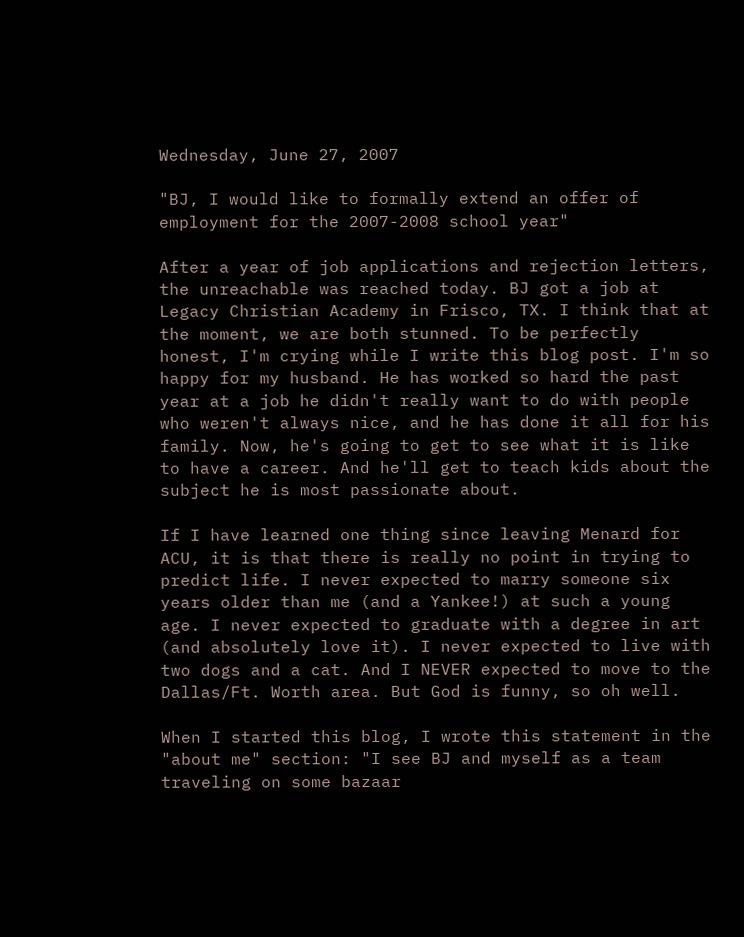Wednesday, June 27, 2007

"BJ, I would like to formally extend an offer of employment for the 2007-2008 school year"

After a year of job applications and rejection letters, the unreachable was reached today. BJ got a job at Legacy Christian Academy in Frisco, TX. I think that at the moment, we are both stunned. To be perfectly honest, I'm crying while I write this blog post. I'm so happy for my husband. He has worked so hard the past year at a job he didn't really want to do with people who weren't always nice, and he has done it all for his family. Now, he's going to get to see what it is like to have a career. And he'll get to teach kids about the subject he is most passionate about.

If I have learned one thing since leaving Menard for ACU, it is that there is really no point in trying to predict life. I never expected to marry someone six years older than me (and a Yankee!) at such a young age. I never expected to graduate with a degree in art (and absolutely love it). I never expected to live with two dogs and a cat. And I NEVER expected to move to the Dallas/Ft. Worth area. But God is funny, so oh well.

When I started this blog, I wrote this statement in the "about me" section: "I see BJ and myself as a team traveling on some bazaar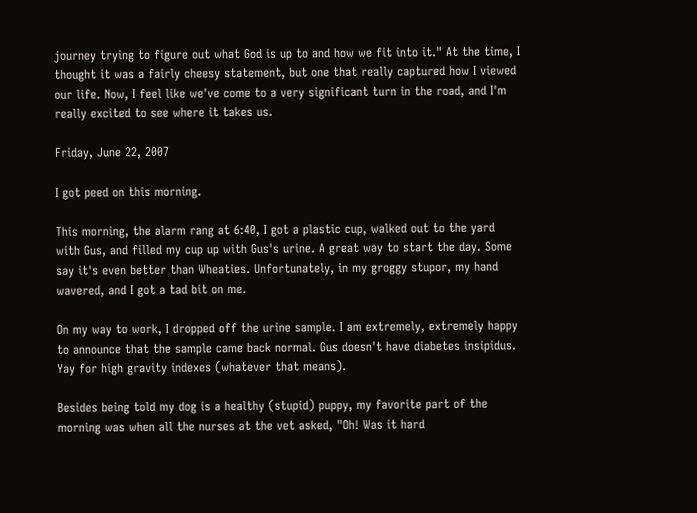journey trying to figure out what God is up to and how we fit into it." At the time, I thought it was a fairly cheesy statement, but one that really captured how I viewed our life. Now, I feel like we've come to a very significant turn in the road, and I'm really excited to see where it takes us.

Friday, June 22, 2007

I got peed on this morning.

This morning, the alarm rang at 6:40, I got a plastic cup, walked out to the yard with Gus, and filled my cup up with Gus's urine. A great way to start the day. Some say it's even better than Wheaties. Unfortunately, in my groggy stupor, my hand wavered, and I got a tad bit on me.

On my way to work, I dropped off the urine sample. I am extremely, extremely happy to announce that the sample came back normal. Gus doesn't have diabetes insipidus. Yay for high gravity indexes (whatever that means).

Besides being told my dog is a healthy (stupid) puppy, my favorite part of the morning was when all the nurses at the vet asked, "Oh! Was it hard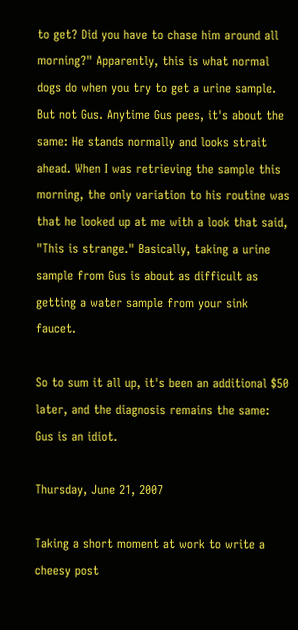to get? Did you have to chase him around all morning?" Apparently, this is what normal dogs do when you try to get a urine sample. But not Gus. Anytime Gus pees, it's about the same: He stands normally and looks strait ahead. When I was retrieving the sample this morning, the only variation to his routine was that he looked up at me with a look that said, "This is strange." Basically, taking a urine sample from Gus is about as difficult as getting a water sample from your sink faucet.

So to sum it all up, it's been an additional $50 later, and the diagnosis remains the same: Gus is an idiot.

Thursday, June 21, 2007

Taking a short moment at work to write a cheesy post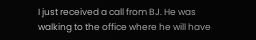I just received a call from BJ. He was walking to the office where he will have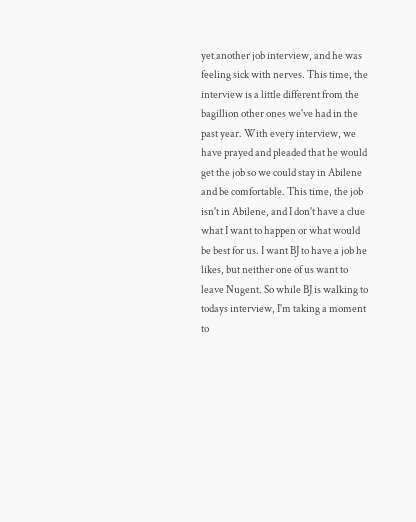yet another job interview, and he was feeling sick with nerves. This time, the interview is a little different from the bagillion other ones we've had in the past year. With every interview, we have prayed and pleaded that he would get the job so we could stay in Abilene and be comfortable. This time, the job isn't in Abilene, and I don't have a clue what I want to happen or what would be best for us. I want BJ to have a job he likes, but neither one of us want to leave Nugent. So while BJ is walking to todays interview, I'm taking a moment to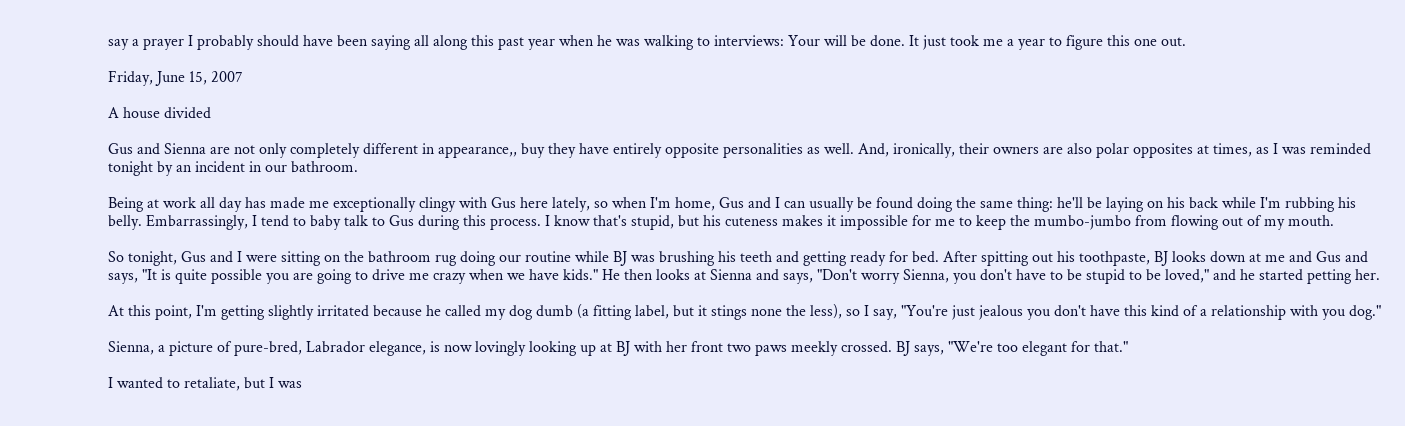say a prayer I probably should have been saying all along this past year when he was walking to interviews: Your will be done. It just took me a year to figure this one out.

Friday, June 15, 2007

A house divided

Gus and Sienna are not only completely different in appearance,, buy they have entirely opposite personalities as well. And, ironically, their owners are also polar opposites at times, as I was reminded tonight by an incident in our bathroom.

Being at work all day has made me exceptionally clingy with Gus here lately, so when I'm home, Gus and I can usually be found doing the same thing: he'll be laying on his back while I'm rubbing his belly. Embarrassingly, I tend to baby talk to Gus during this process. I know that's stupid, but his cuteness makes it impossible for me to keep the mumbo-jumbo from flowing out of my mouth.

So tonight, Gus and I were sitting on the bathroom rug doing our routine while BJ was brushing his teeth and getting ready for bed. After spitting out his toothpaste, BJ looks down at me and Gus and says, "It is quite possible you are going to drive me crazy when we have kids." He then looks at Sienna and says, "Don't worry Sienna, you don't have to be stupid to be loved," and he started petting her.

At this point, I'm getting slightly irritated because he called my dog dumb (a fitting label, but it stings none the less), so I say, "You're just jealous you don't have this kind of a relationship with you dog."

Sienna, a picture of pure-bred, Labrador elegance, is now lovingly looking up at BJ with her front two paws meekly crossed. BJ says, "We're too elegant for that."

I wanted to retaliate, but I was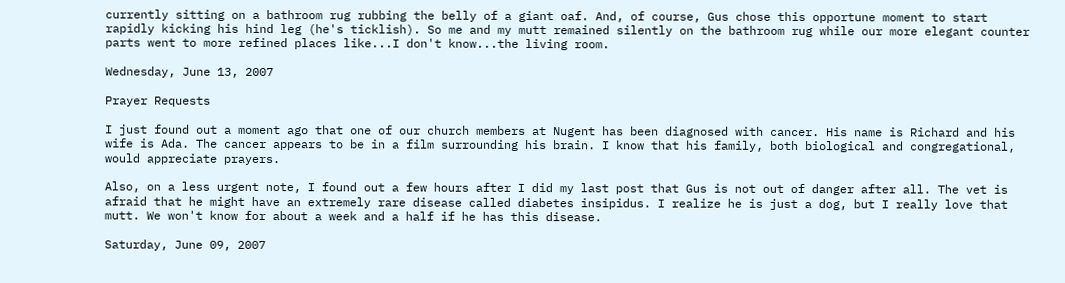currently sitting on a bathroom rug rubbing the belly of a giant oaf. And, of course, Gus chose this opportune moment to start rapidly kicking his hind leg (he's ticklish). So me and my mutt remained silently on the bathroom rug while our more elegant counter parts went to more refined places like...I don't know...the living room.

Wednesday, June 13, 2007

Prayer Requests

I just found out a moment ago that one of our church members at Nugent has been diagnosed with cancer. His name is Richard and his wife is Ada. The cancer appears to be in a film surrounding his brain. I know that his family, both biological and congregational, would appreciate prayers.

Also, on a less urgent note, I found out a few hours after I did my last post that Gus is not out of danger after all. The vet is afraid that he might have an extremely rare disease called diabetes insipidus. I realize he is just a dog, but I really love that mutt. We won't know for about a week and a half if he has this disease.

Saturday, June 09, 2007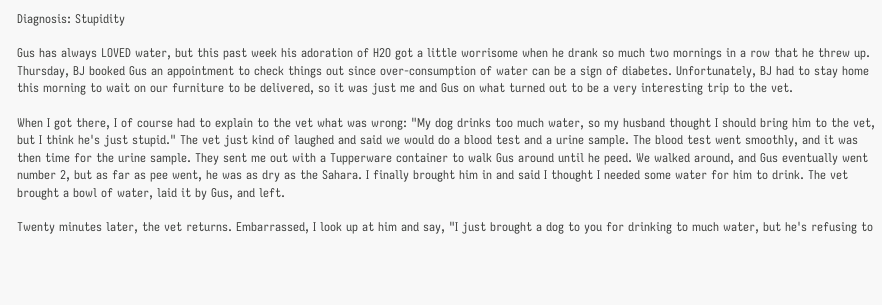Diagnosis: Stupidity

Gus has always LOVED water, but this past week his adoration of H2O got a little worrisome when he drank so much two mornings in a row that he threw up. Thursday, BJ booked Gus an appointment to check things out since over-consumption of water can be a sign of diabetes. Unfortunately, BJ had to stay home this morning to wait on our furniture to be delivered, so it was just me and Gus on what turned out to be a very interesting trip to the vet.

When I got there, I of course had to explain to the vet what was wrong: "My dog drinks too much water, so my husband thought I should bring him to the vet, but I think he's just stupid." The vet just kind of laughed and said we would do a blood test and a urine sample. The blood test went smoothly, and it was then time for the urine sample. They sent me out with a Tupperware container to walk Gus around until he peed. We walked around, and Gus eventually went number 2, but as far as pee went, he was as dry as the Sahara. I finally brought him in and said I thought I needed some water for him to drink. The vet brought a bowl of water, laid it by Gus, and left.

Twenty minutes later, the vet returns. Embarrassed, I look up at him and say, "I just brought a dog to you for drinking to much water, but he's refusing to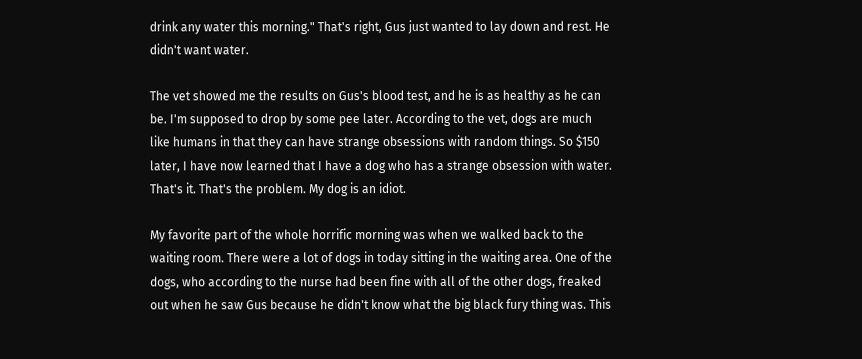drink any water this morning." That's right, Gus just wanted to lay down and rest. He didn't want water.

The vet showed me the results on Gus's blood test, and he is as healthy as he can be. I'm supposed to drop by some pee later. According to the vet, dogs are much like humans in that they can have strange obsessions with random things. So $150 later, I have now learned that I have a dog who has a strange obsession with water. That's it. That's the problem. My dog is an idiot.

My favorite part of the whole horrific morning was when we walked back to the waiting room. There were a lot of dogs in today sitting in the waiting area. One of the dogs, who according to the nurse had been fine with all of the other dogs, freaked out when he saw Gus because he didn't know what the big black fury thing was. This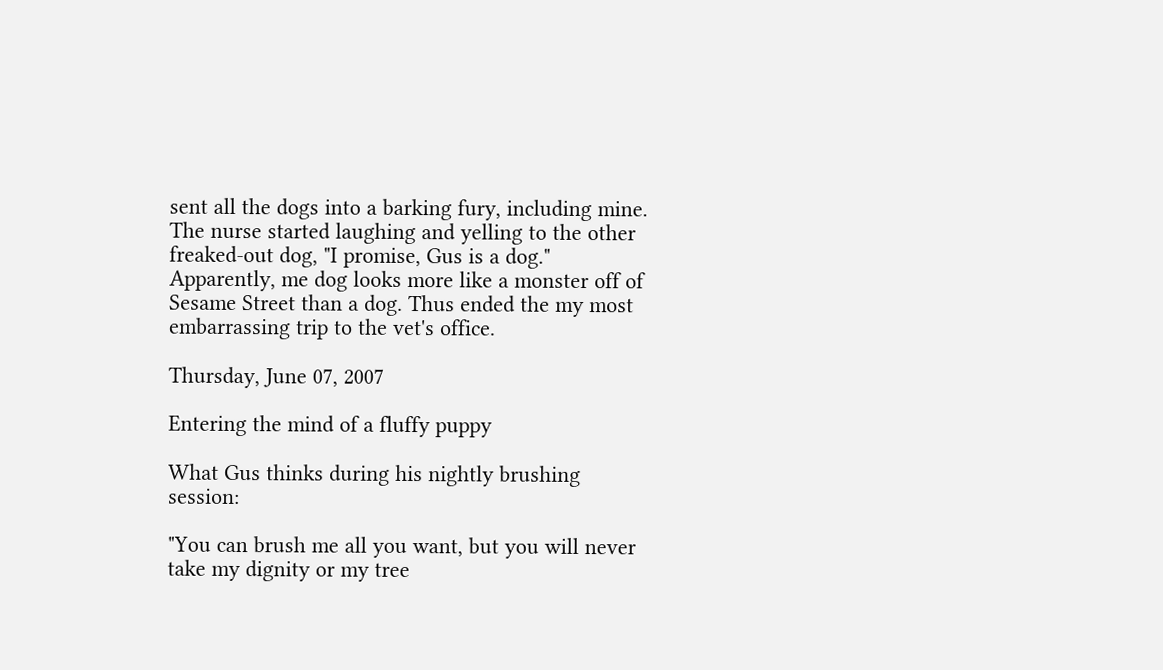sent all the dogs into a barking fury, including mine. The nurse started laughing and yelling to the other freaked-out dog, "I promise, Gus is a dog." Apparently, me dog looks more like a monster off of Sesame Street than a dog. Thus ended the my most embarrassing trip to the vet's office.

Thursday, June 07, 2007

Entering the mind of a fluffy puppy

What Gus thinks during his nightly brushing session:

"You can brush me all you want, but you will never take my dignity or my tree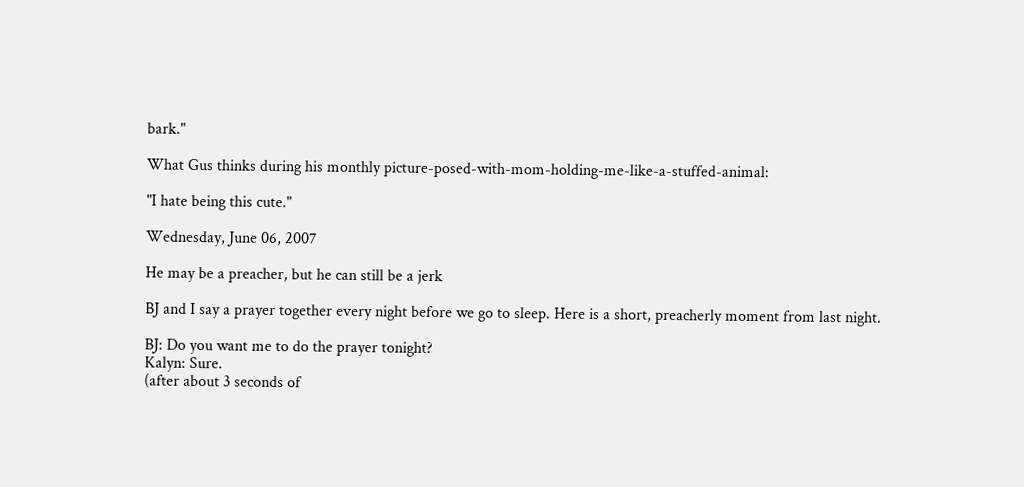bark."

What Gus thinks during his monthly picture-posed-with-mom-holding-me-like-a-stuffed-animal:

"I hate being this cute."

Wednesday, June 06, 2007

He may be a preacher, but he can still be a jerk

BJ and I say a prayer together every night before we go to sleep. Here is a short, preacherly moment from last night.

BJ: Do you want me to do the prayer tonight?
Kalyn: Sure.
(after about 3 seconds of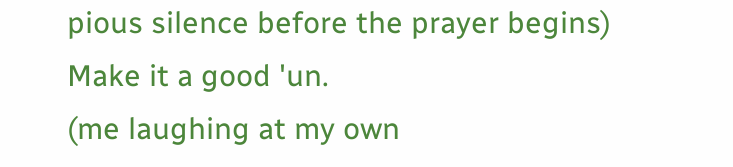pious silence before the prayer begins)
Make it a good 'un.
(me laughing at my own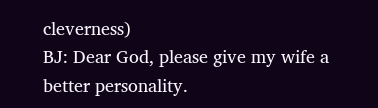cleverness)
BJ: Dear God, please give my wife a better personality.